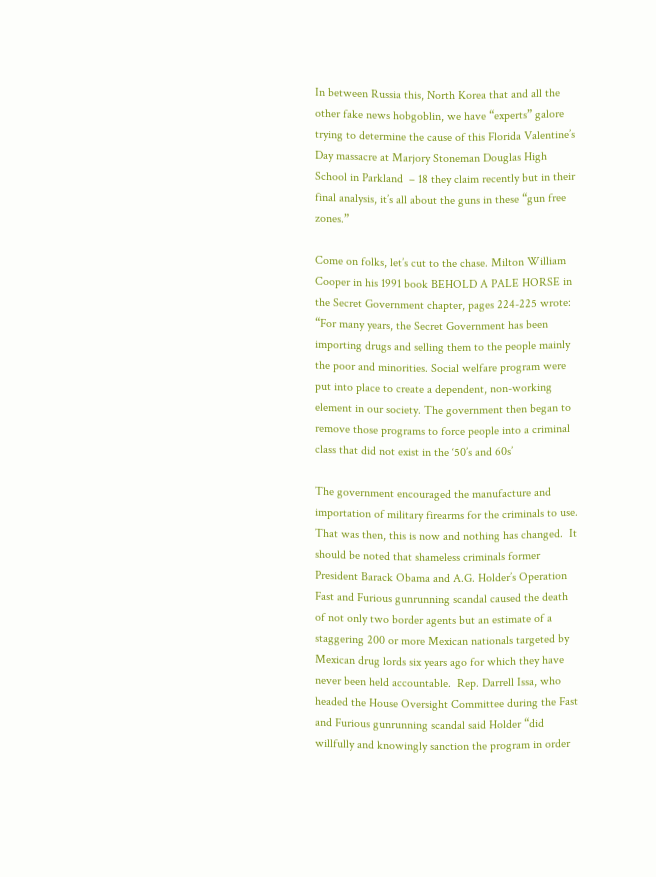In between Russia this, North Korea that and all the other fake news hobgoblin, we have “experts” galore trying to determine the cause of this Florida Valentine’s Day massacre at Marjory Stoneman Douglas High School in Parkland  – 18 they claim recently but in their final analysis, it’s all about the guns in these “gun free zones.”

Come on folks, let’s cut to the chase. Milton William Cooper in his 1991 book BEHOLD A PALE HORSE in the Secret Government chapter, pages 224-225 wrote: “For many years, the Secret Government has been importing drugs and selling them to the people mainly the poor and minorities. Social welfare program were put into place to create a dependent, non-working element in our society. The government then began to remove those programs to force people into a criminal class that did not exist in the ‘50’s and 60s’

The government encouraged the manufacture and importation of military firearms for the criminals to use. That was then, this is now and nothing has changed.  It should be noted that shameless criminals former President Barack Obama and A.G. Holder’s Operation Fast and Furious gunrunning scandal caused the death of not only two border agents but an estimate of a staggering 200 or more Mexican nationals targeted by Mexican drug lords six years ago for which they have never been held accountable.  Rep. Darrell Issa, who headed the House Oversight Committee during the Fast and Furious gunrunning scandal said Holder “did willfully and knowingly sanction the program in order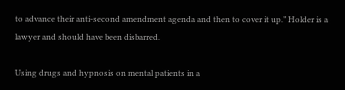to advance their anti-second amendment agenda and then to cover it up.” Holder is a lawyer and should have been disbarred.

Using drugs and hypnosis on mental patients in a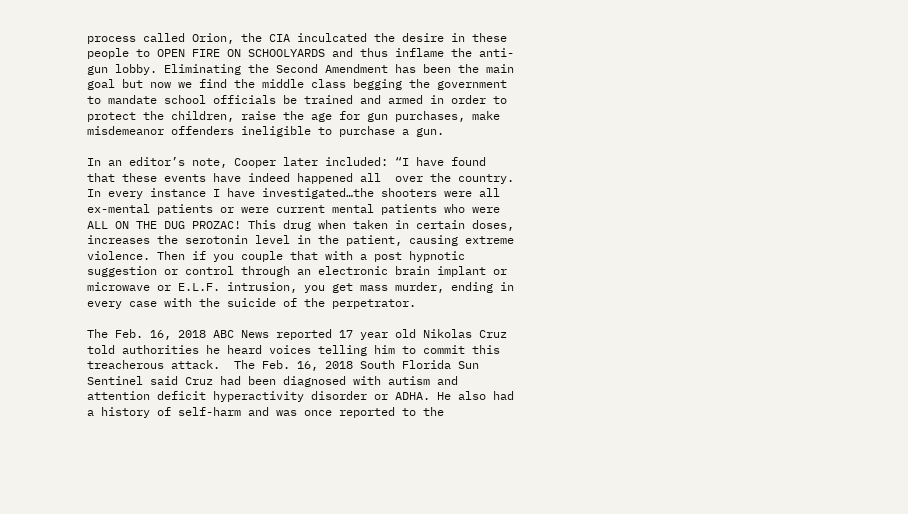process called Orion, the CIA inculcated the desire in these people to OPEN FIRE ON SCHOOLYARDS and thus inflame the anti-gun lobby. Eliminating the Second Amendment has been the main goal but now we find the middle class begging the government to mandate school officials be trained and armed in order to protect the children, raise the age for gun purchases, make misdemeanor offenders ineligible to purchase a gun.

In an editor’s note, Cooper later included: “I have found that these events have indeed happened all  over the country. In every instance I have investigated…the shooters were all ex-mental patients or were current mental patients who were ALL ON THE DUG PROZAC! This drug when taken in certain doses, increases the serotonin level in the patient, causing extreme violence. Then if you couple that with a post hypnotic suggestion or control through an electronic brain implant or microwave or E.L.F. intrusion, you get mass murder, ending in every case with the suicide of the perpetrator.

The Feb. 16, 2018 ABC News reported 17 year old Nikolas Cruz told authorities he heard voices telling him to commit this treacherous attack.  The Feb. 16, 2018 South Florida Sun Sentinel said Cruz had been diagnosed with autism and attention deficit hyperactivity disorder or ADHA. He also had a history of self-harm and was once reported to the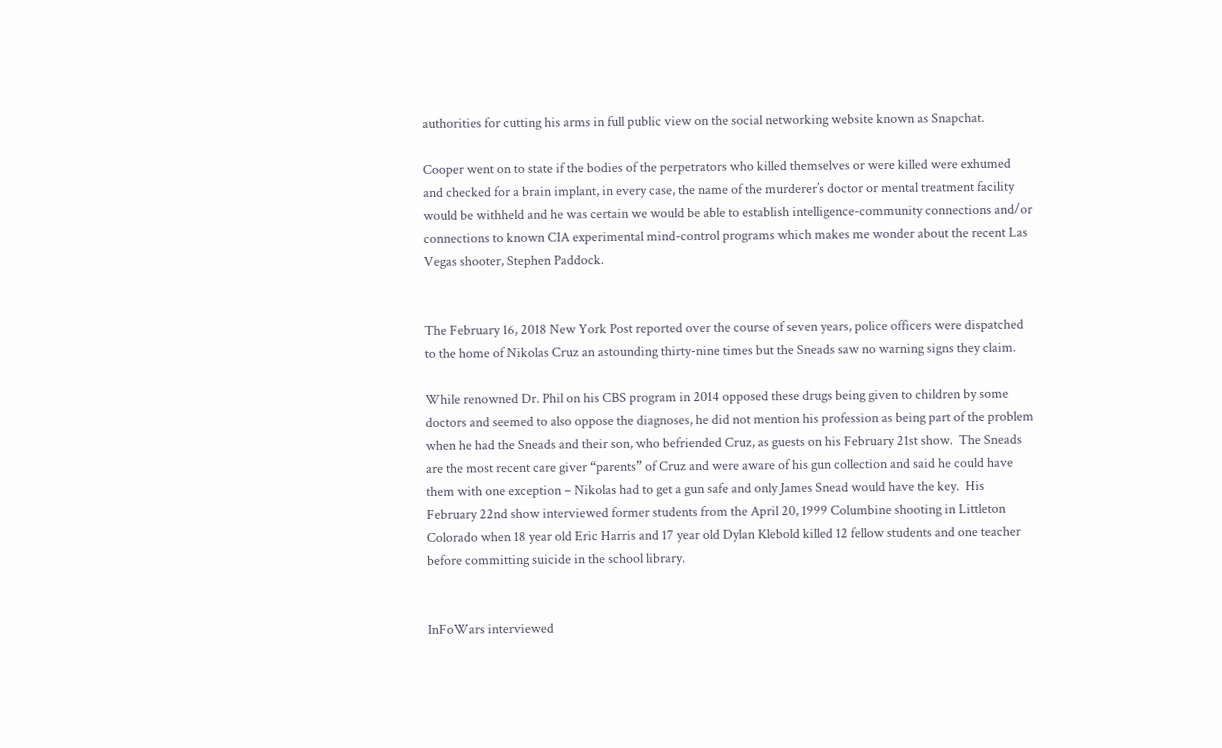authorities for cutting his arms in full public view on the social networking website known as Snapchat.

Cooper went on to state if the bodies of the perpetrators who killed themselves or were killed were exhumed and checked for a brain implant, in every case, the name of the murderer’s doctor or mental treatment facility would be withheld and he was certain we would be able to establish intelligence-community connections and/or connections to known CIA experimental mind-control programs which makes me wonder about the recent Las Vegas shooter, Stephen Paddock.


The February 16, 2018 New York Post reported over the course of seven years, police officers were dispatched to the home of Nikolas Cruz an astounding thirty-nine times but the Sneads saw no warning signs they claim.

While renowned Dr. Phil on his CBS program in 2014 opposed these drugs being given to children by some doctors and seemed to also oppose the diagnoses, he did not mention his profession as being part of the problem when he had the Sneads and their son, who befriended Cruz, as guests on his February 21st show.  The Sneads are the most recent care giver “parents” of Cruz and were aware of his gun collection and said he could have them with one exception – Nikolas had to get a gun safe and only James Snead would have the key.  His February 22nd show interviewed former students from the April 20, 1999 Columbine shooting in Littleton Colorado when 18 year old Eric Harris and 17 year old Dylan Klebold killed 12 fellow students and one teacher before committing suicide in the school library.


InFoWars interviewed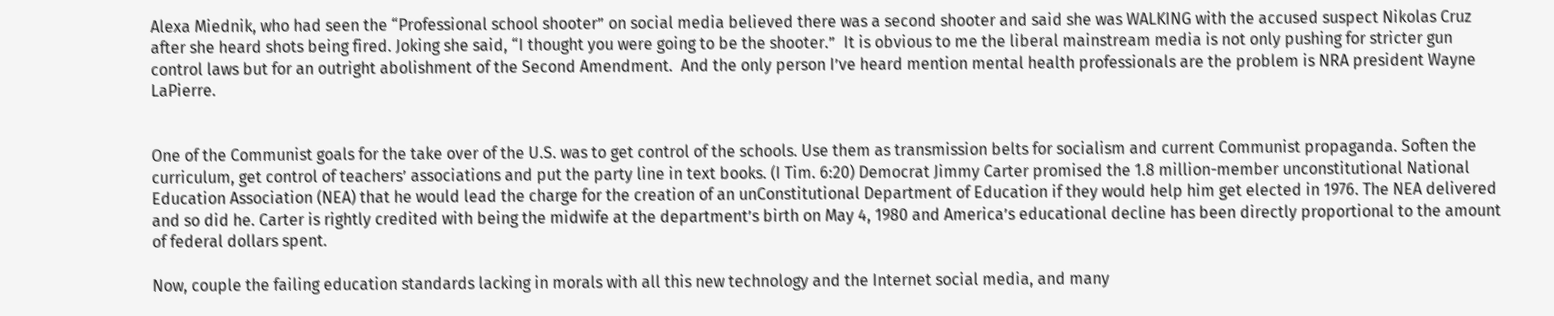Alexa Miednik, who had seen the “Professional school shooter” on social media believed there was a second shooter and said she was WALKING with the accused suspect Nikolas Cruz after she heard shots being fired. Joking she said, “I thought you were going to be the shooter.”  It is obvious to me the liberal mainstream media is not only pushing for stricter gun control laws but for an outright abolishment of the Second Amendment.  And the only person I’ve heard mention mental health professionals are the problem is NRA president Wayne LaPierre.


One of the Communist goals for the take over of the U.S. was to get control of the schools. Use them as transmission belts for socialism and current Communist propaganda. Soften the curriculum, get control of teachers’ associations and put the party line in text books. (I Tim. 6:20) Democrat Jimmy Carter promised the 1.8 million-member unconstitutional National Education Association (NEA) that he would lead the charge for the creation of an unConstitutional Department of Education if they would help him get elected in 1976. The NEA delivered and so did he. Carter is rightly credited with being the midwife at the department’s birth on May 4, 1980 and America’s educational decline has been directly proportional to the amount of federal dollars spent.

Now, couple the failing education standards lacking in morals with all this new technology and the Internet social media, and many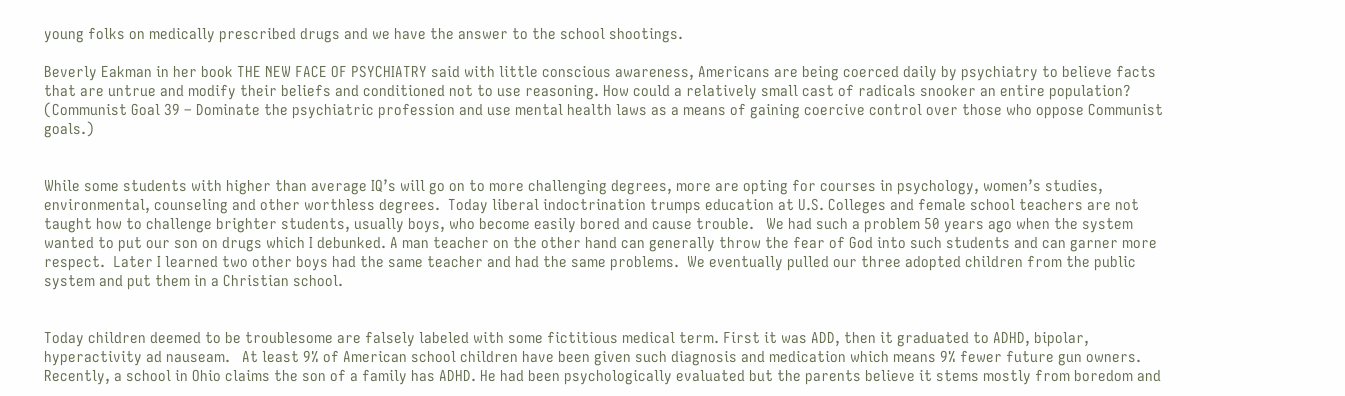young folks on medically prescribed drugs and we have the answer to the school shootings.

Beverly Eakman in her book THE NEW FACE OF PSYCHIATRY said with little conscious awareness, Americans are being coerced daily by psychiatry to believe facts that are untrue and modify their beliefs and conditioned not to use reasoning. How could a relatively small cast of radicals snooker an entire population? (Communist Goal 39 – Dominate the psychiatric profession and use mental health laws as a means of gaining coercive control over those who oppose Communist goals.)


While some students with higher than average IQ’s will go on to more challenging degrees, more are opting for courses in psychology, women’s studies, environmental, counseling and other worthless degrees.  Today liberal indoctrination trumps education at U.S. Colleges and female school teachers are not taught how to challenge brighter students, usually boys, who become easily bored and cause trouble.   We had such a problem 50 years ago when the system wanted to put our son on drugs which I debunked. A man teacher on the other hand can generally throw the fear of God into such students and can garner more respect.  Later I learned two other boys had the same teacher and had the same problems.  We eventually pulled our three adopted children from the public system and put them in a Christian school.


Today children deemed to be troublesome are falsely labeled with some fictitious medical term. First it was ADD, then it graduated to ADHD, bipolar, hyperactivity ad nauseam.   At least 9% of American school children have been given such diagnosis and medication which means 9% fewer future gun owners.   Recently, a school in Ohio claims the son of a family has ADHD. He had been psychologically evaluated but the parents believe it stems mostly from boredom and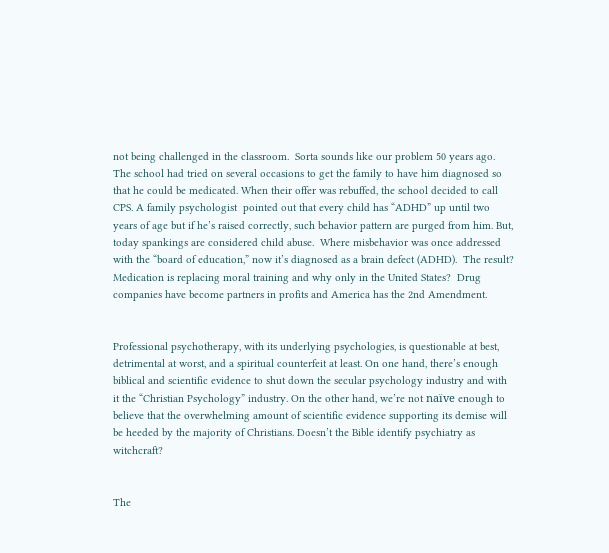not being challenged in the classroom.  Sorta sounds like our problem 50 years ago. The school had tried on several occasions to get the family to have him diagnosed so that he could be medicated. When their offer was rebuffed, the school decided to call CPS. A family psychologist  pointed out that every child has “ADHD” up until two years of age but if he’s raised correctly, such behavior pattern are purged from him. But, today spankings are considered child abuse.  Where misbehavior was once addressed with the “board of education,” now it’s diagnosed as a brain defect (ADHD).  The result?  Medication is replacing moral training and why only in the United States?  Drug companies have become partners in profits and America has the 2nd Amendment.


Professional psychotherapy, with its underlying psychologies, is questionable at best, detrimental at worst, and a spiritual counterfeit at least. On one hand, there’s enough biblical and scientific evidence to shut down the secular psychology industry and with it the “Christian Psychology” industry. On the other hand, we’re not naïve enough to believe that the overwhelming amount of scientific evidence supporting its demise will be heeded by the majority of Christians. Doesn’t the Bible identify psychiatry as witchcraft?


The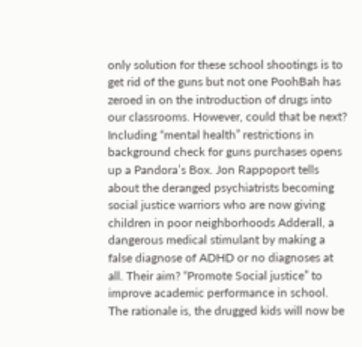only solution for these school shootings is to get rid of the guns but not one PoohBah has zeroed in on the introduction of drugs into our classrooms. However, could that be next? Including “mental health” restrictions in background check for guns purchases opens up a Pandora’s Box. Jon Rappoport tells about the deranged psychiatrists becoming social justice warriors who are now giving children in poor neighborhoods Adderall, a dangerous medical stimulant by making a false diagnose of ADHD or no diagnoses at all. Their aim? “Promote Social justice” to improve academic performance in school.  The rationale is, the drugged kids will now be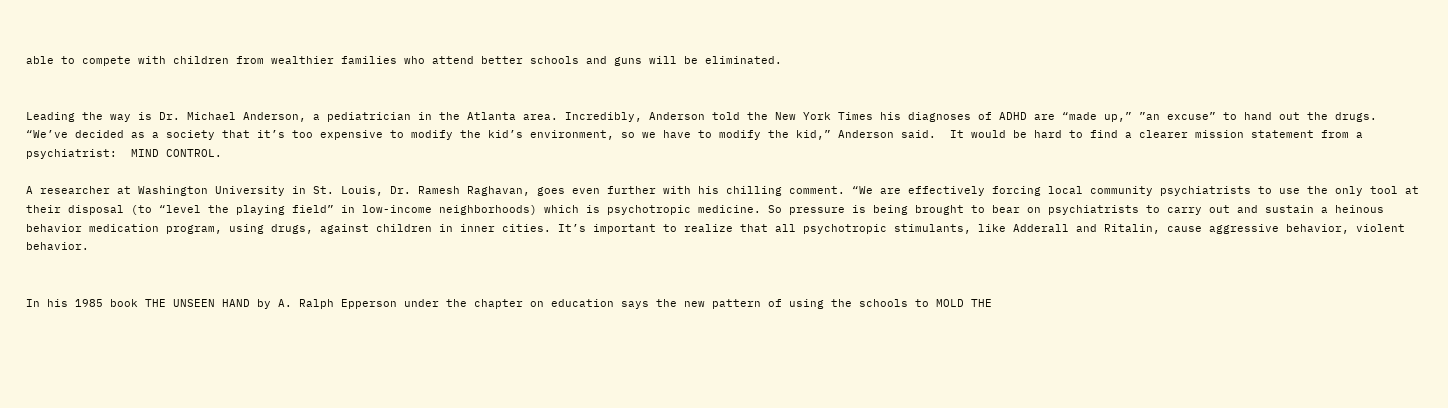able to compete with children from wealthier families who attend better schools and guns will be eliminated.


Leading the way is Dr. Michael Anderson, a pediatrician in the Atlanta area. Incredibly, Anderson told the New York Times his diagnoses of ADHD are “made up,” ”an excuse” to hand out the drugs.  “We’ve decided as a society that it’s too expensive to modify the kid’s environment, so we have to modify the kid,” Anderson said.  It would be hard to find a clearer mission statement from a psychiatrist:  MIND CONTROL.

A researcher at Washington University in St. Louis, Dr. Ramesh Raghavan, goes even further with his chilling comment. “We are effectively forcing local community psychiatrists to use the only tool at their disposal (to “level the playing field” in low-income neighborhoods) which is psychotropic medicine. So pressure is being brought to bear on psychiatrists to carry out and sustain a heinous behavior medication program, using drugs, against children in inner cities. It’s important to realize that all psychotropic stimulants, like Adderall and Ritalin, cause aggressive behavior, violent behavior.


In his 1985 book THE UNSEEN HAND by A. Ralph Epperson under the chapter on education says the new pattern of using the schools to MOLD THE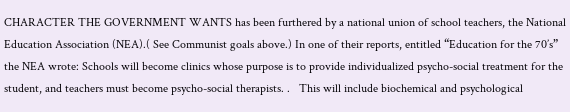CHARACTER THE GOVERNMENT WANTS has been furthered by a national union of school teachers, the National Education Association (NEA).( See Communist goals above.) In one of their reports, entitled “Education for the 70’s” the NEA wrote: Schools will become clinics whose purpose is to provide individualized psycho-social treatment for the student, and teachers must become psycho-social therapists. .   This will include biochemical and psychological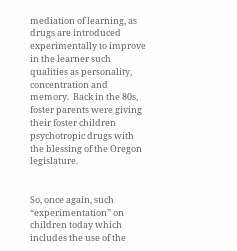mediation of learning, as drugs are introduced experimentally to improve in the learner such qualities as personality, concentration and memory.  Back in the 80s, foster parents were giving their foster children psychotropic drugs with the blessing of the Oregon legislature.


So, once again, such “experimentation” on children today which includes the use of the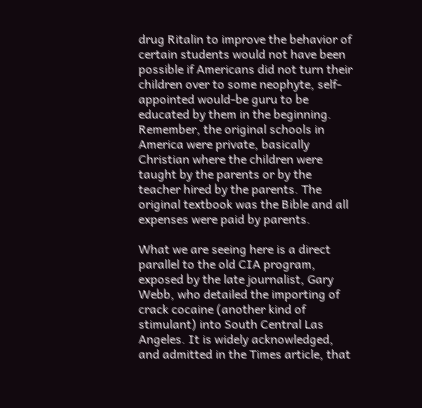drug Ritalin to improve the behavior of certain students would not have been possible if Americans did not turn their children over to some neophyte, self- appointed would-be guru to be educated by them in the beginning.  Remember, the original schools in America were private, basically Christian where the children were taught by the parents or by the teacher hired by the parents. The original textbook was the Bible and all expenses were paid by parents.

What we are seeing here is a direct parallel to the old CIA program, exposed by the late journalist, Gary Webb, who detailed the importing of crack cocaine (another kind of stimulant) into South Central Las Angeles. It is widely acknowledged, and admitted in the Times article, that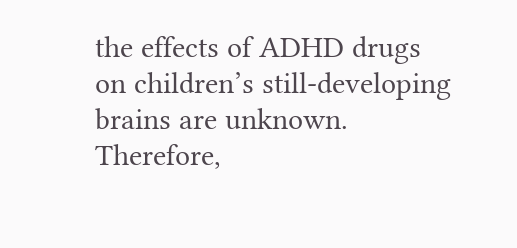the effects of ADHD drugs on children’s still-developing brains are unknown. Therefore,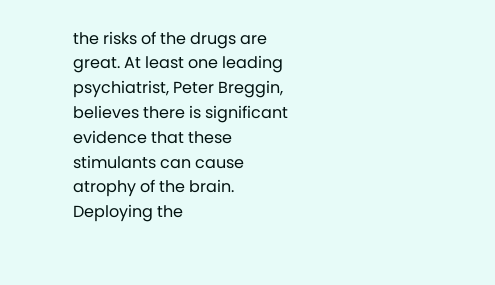the risks of the drugs are great. At least one leading psychiatrist, Peter Breggin, believes there is significant evidence that these stimulants can cause atrophy of the brain.  Deploying the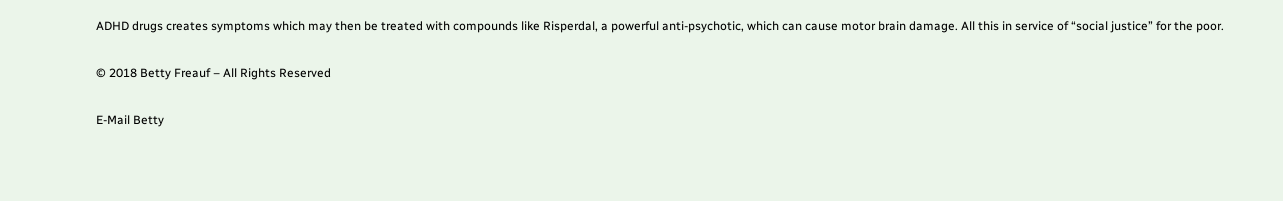ADHD drugs creates symptoms which may then be treated with compounds like Risperdal, a powerful anti-psychotic, which can cause motor brain damage. All this in service of “social justice” for the poor.

© 2018 Betty Freauf – All Rights Reserved

E-Mail Betty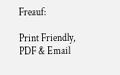Freauf:

Print Friendly, PDF & Email